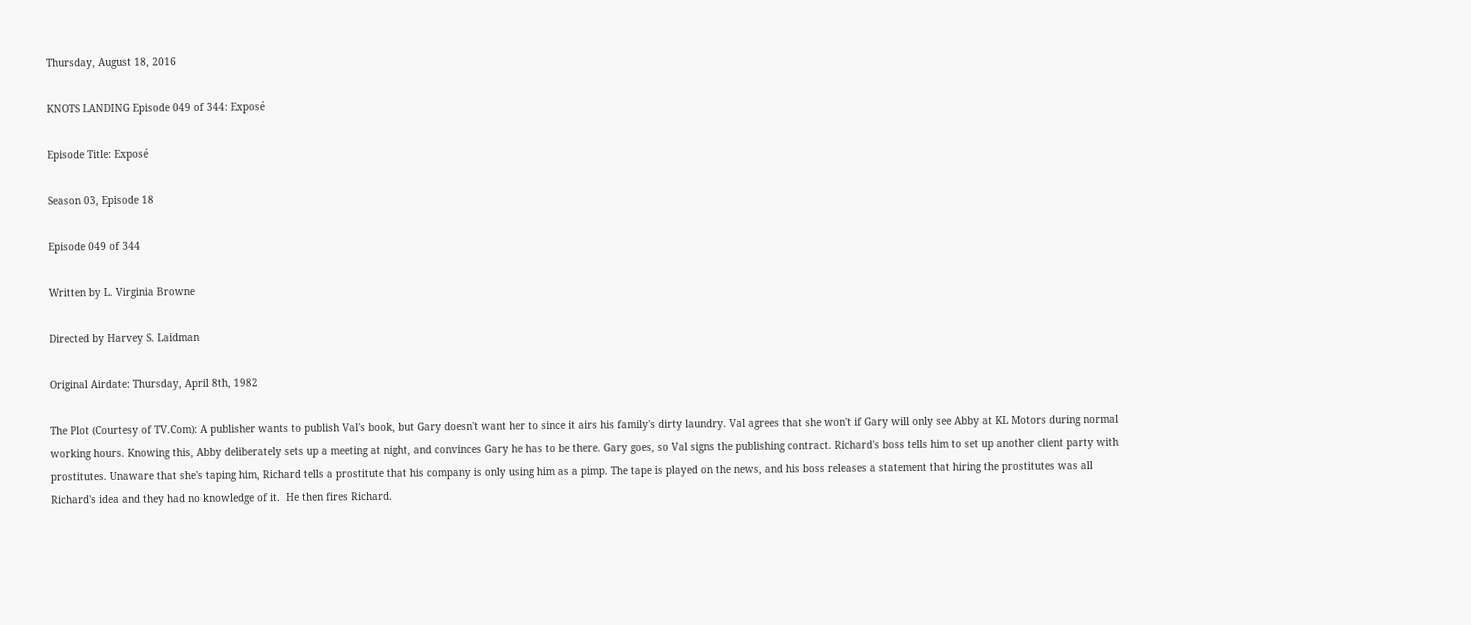Thursday, August 18, 2016

KNOTS LANDING Episode 049 of 344: Exposé

Episode Title: Exposé

Season 03, Episode 18

Episode 049 of 344

Written by L. Virginia Browne

Directed by Harvey S. Laidman

Original Airdate: Thursday, April 8th, 1982

The Plot (Courtesy of TV.Com): A publisher wants to publish Val's book, but Gary doesn't want her to since it airs his family's dirty laundry. Val agrees that she won't if Gary will only see Abby at KL Motors during normal working hours. Knowing this, Abby deliberately sets up a meeting at night, and convinces Gary he has to be there. Gary goes, so Val signs the publishing contract. Richard's boss tells him to set up another client party with prostitutes. Unaware that she's taping him, Richard tells a prostitute that his company is only using him as a pimp. The tape is played on the news, and his boss releases a statement that hiring the prostitutes was all Richard's idea and they had no knowledge of it.  He then fires Richard.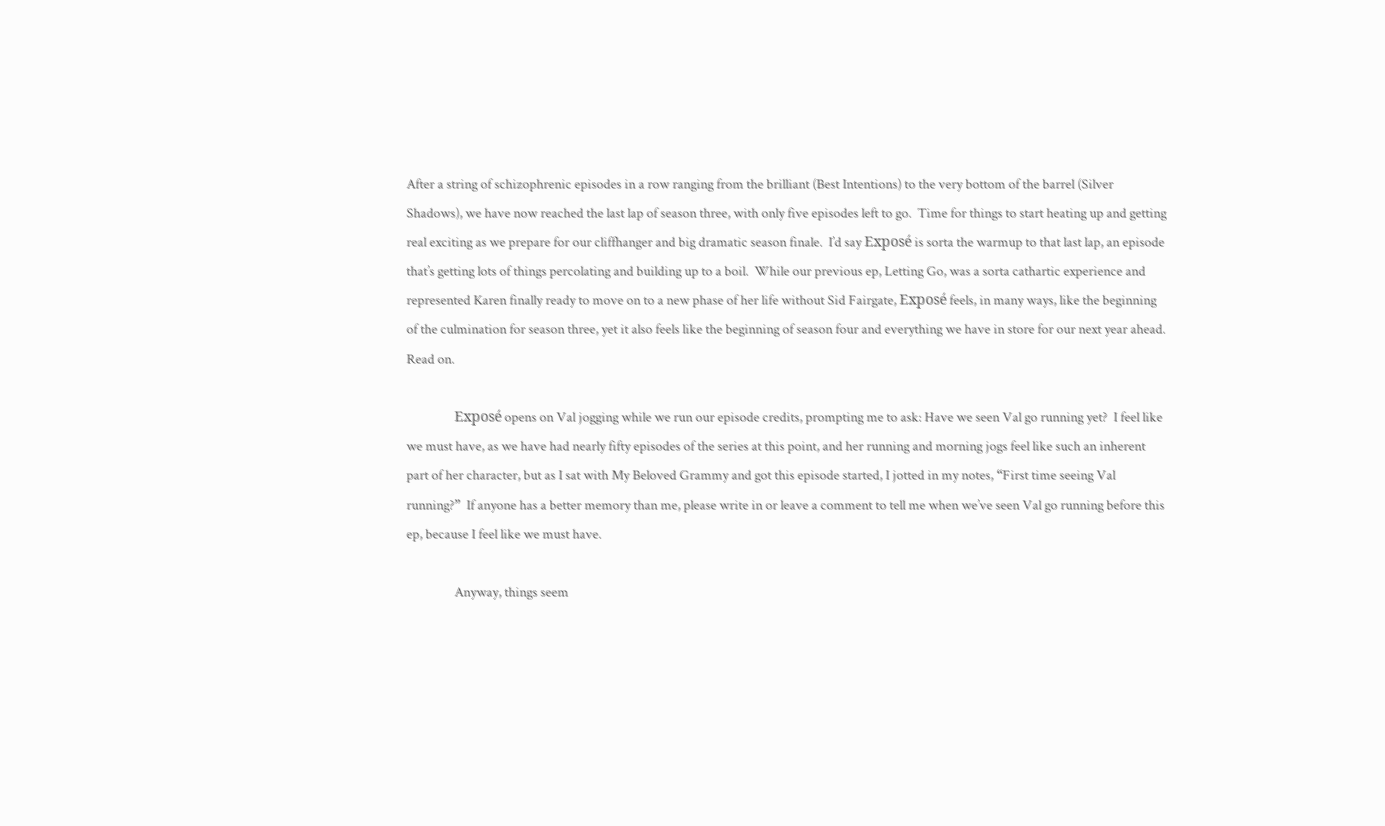After a string of schizophrenic episodes in a row ranging from the brilliant (Best Intentions) to the very bottom of the barrel (Silver Shadows), we have now reached the last lap of season three, with only five episodes left to go.  Time for things to start heating up and getting real exciting as we prepare for our cliffhanger and big dramatic season finale.  I’d say Exposé is sorta the warmup to that last lap, an episode that’s getting lots of things percolating and building up to a boil.  While our previous ep, Letting Go, was a sorta cathartic experience and represented Karen finally ready to move on to a new phase of her life without Sid Fairgate, Exposé feels, in many ways, like the beginning of the culmination for season three, yet it also feels like the beginning of season four and everything we have in store for our next year ahead.  Read on.

                Exposé opens on Val jogging while we run our episode credits, prompting me to ask: Have we seen Val go running yet?  I feel like we must have, as we have had nearly fifty episodes of the series at this point, and her running and morning jogs feel like such an inherent part of her character, but as I sat with My Beloved Grammy and got this episode started, I jotted in my notes, “First time seeing Val running?”  If anyone has a better memory than me, please write in or leave a comment to tell me when we’ve seen Val go running before this ep, because I feel like we must have.

                Anyway, things seem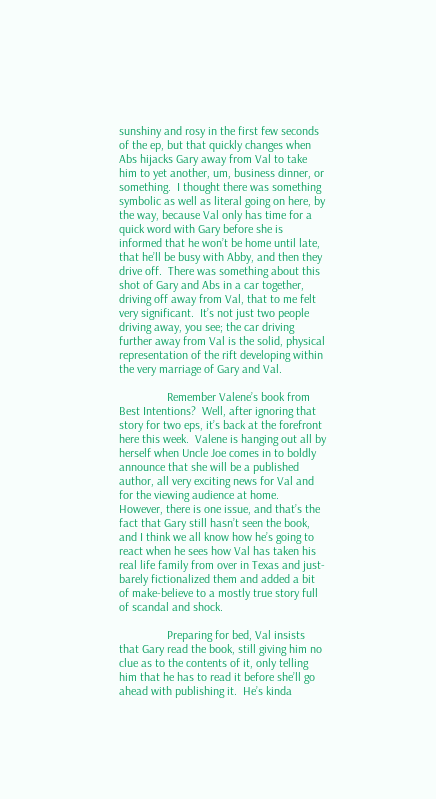sunshiny and rosy in the first few seconds of the ep, but that quickly changes when Abs hijacks Gary away from Val to take him to yet another, um, business dinner, or something.  I thought there was something symbolic as well as literal going on here, by the way, because Val only has time for a quick word with Gary before she is informed that he won’t be home until late, that he’ll be busy with Abby, and then they drive off.  There was something about this shot of Gary and Abs in a car together, driving off away from Val, that to me felt very significant.  It’s not just two people driving away, you see; the car driving further away from Val is the solid, physical representation of the rift developing within the very marriage of Gary and Val.

                Remember Valene’s book from Best Intentions?  Well, after ignoring that story for two eps, it’s back at the forefront here this week.  Valene is hanging out all by herself when Uncle Joe comes in to boldly announce that she will be a published author, all very exciting news for Val and for the viewing audience at home.  However, there is one issue, and that’s the fact that Gary still hasn’t seen the book, and I think we all know how he’s going to react when he sees how Val has taken his real life family from over in Texas and just-barely fictionalized them and added a bit of make-believe to a mostly true story full of scandal and shock.

                Preparing for bed, Val insists that Gary read the book, still giving him no clue as to the contents of it, only telling him that he has to read it before she’ll go ahead with publishing it.  He’s kinda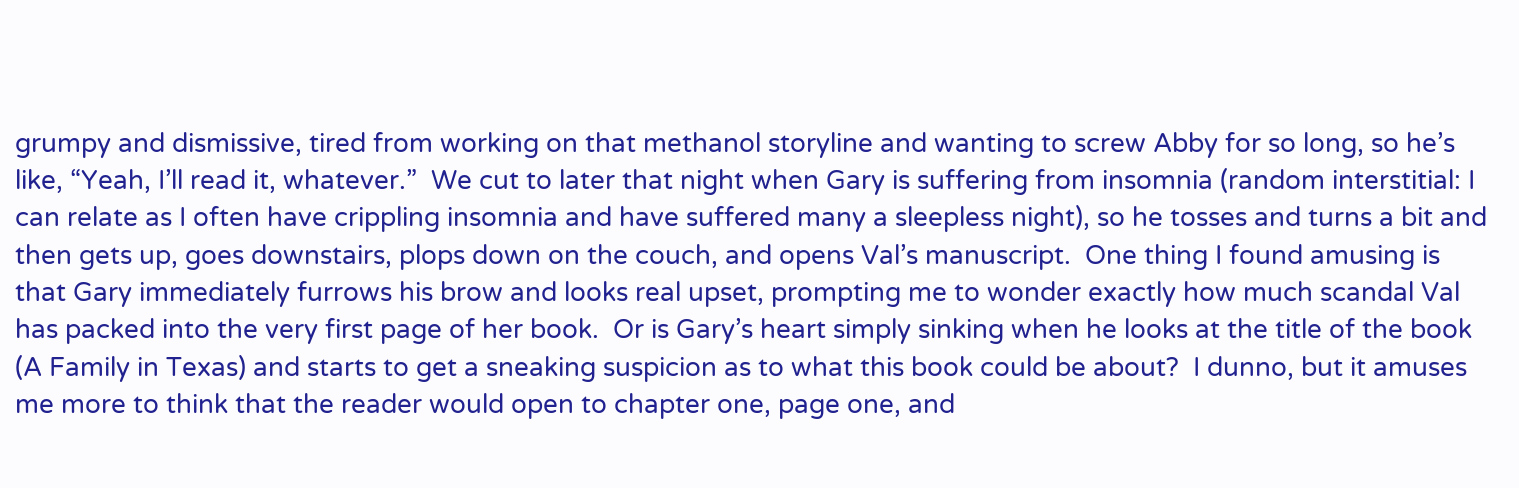grumpy and dismissive, tired from working on that methanol storyline and wanting to screw Abby for so long, so he’s like, “Yeah, I’ll read it, whatever.”  We cut to later that night when Gary is suffering from insomnia (random interstitial: I can relate as I often have crippling insomnia and have suffered many a sleepless night), so he tosses and turns a bit and then gets up, goes downstairs, plops down on the couch, and opens Val’s manuscript.  One thing I found amusing is that Gary immediately furrows his brow and looks real upset, prompting me to wonder exactly how much scandal Val has packed into the very first page of her book.  Or is Gary’s heart simply sinking when he looks at the title of the book (A Family in Texas) and starts to get a sneaking suspicion as to what this book could be about?  I dunno, but it amuses me more to think that the reader would open to chapter one, page one, and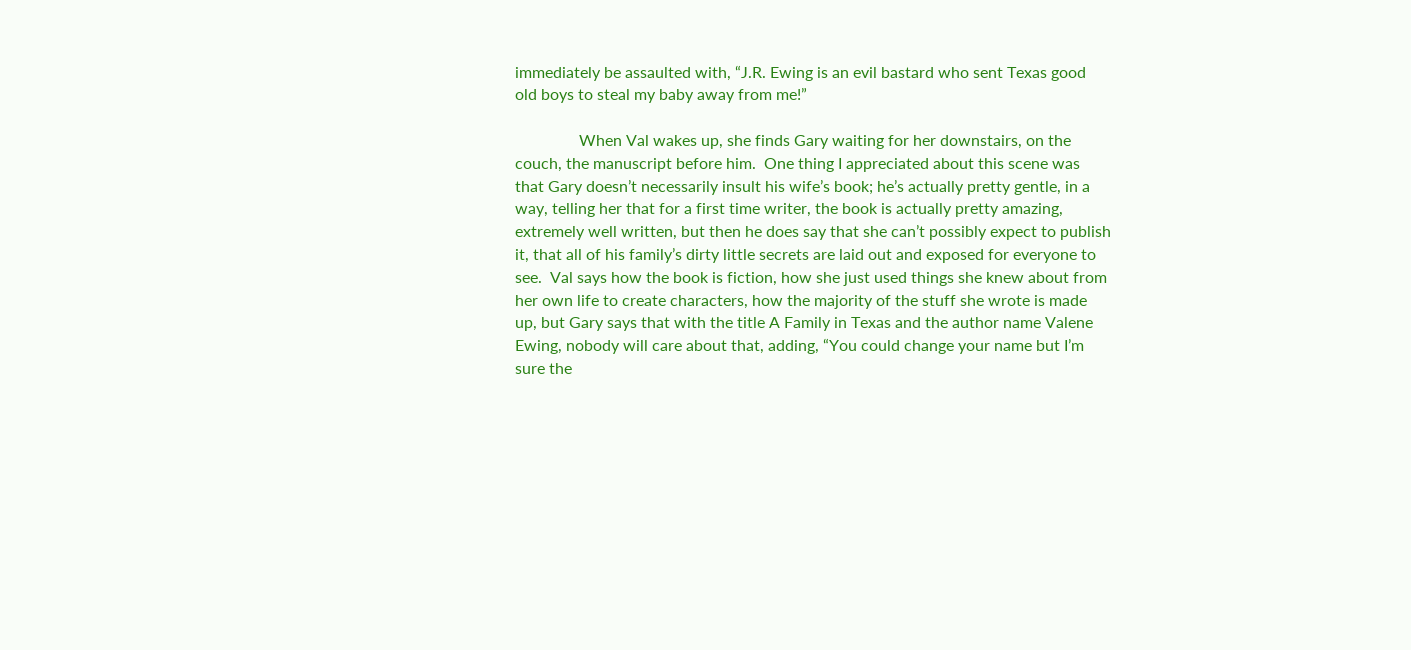immediately be assaulted with, “J.R. Ewing is an evil bastard who sent Texas good old boys to steal my baby away from me!”

                When Val wakes up, she finds Gary waiting for her downstairs, on the couch, the manuscript before him.  One thing I appreciated about this scene was that Gary doesn’t necessarily insult his wife’s book; he’s actually pretty gentle, in a way, telling her that for a first time writer, the book is actually pretty amazing, extremely well written, but then he does say that she can’t possibly expect to publish it, that all of his family’s dirty little secrets are laid out and exposed for everyone to see.  Val says how the book is fiction, how she just used things she knew about from her own life to create characters, how the majority of the stuff she wrote is made up, but Gary says that with the title A Family in Texas and the author name Valene Ewing, nobody will care about that, adding, “You could change your name but I’m sure the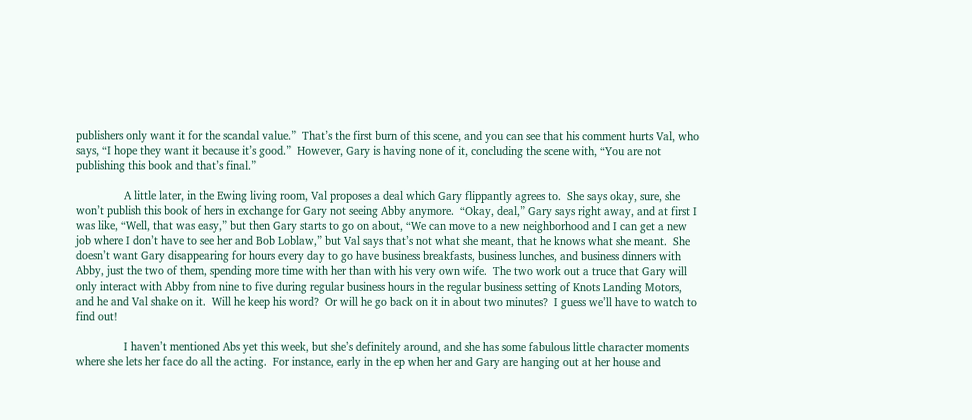publishers only want it for the scandal value.”  That’s the first burn of this scene, and you can see that his comment hurts Val, who says, “I hope they want it because it’s good.”  However, Gary is having none of it, concluding the scene with, “You are not publishing this book and that’s final.”

                A little later, in the Ewing living room, Val proposes a deal which Gary flippantly agrees to.  She says okay, sure, she won’t publish this book of hers in exchange for Gary not seeing Abby anymore.  “Okay, deal,” Gary says right away, and at first I was like, “Well, that was easy,” but then Gary starts to go on about, “We can move to a new neighborhood and I can get a new job where I don’t have to see her and Bob Loblaw,” but Val says that’s not what she meant, that he knows what she meant.  She doesn’t want Gary disappearing for hours every day to go have business breakfasts, business lunches, and business dinners with Abby, just the two of them, spending more time with her than with his very own wife.  The two work out a truce that Gary will only interact with Abby from nine to five during regular business hours in the regular business setting of Knots Landing Motors, and he and Val shake on it.  Will he keep his word?  Or will he go back on it in about two minutes?  I guess we’ll have to watch to find out!

                I haven’t mentioned Abs yet this week, but she’s definitely around, and she has some fabulous little character moments where she lets her face do all the acting.  For instance, early in the ep when her and Gary are hanging out at her house and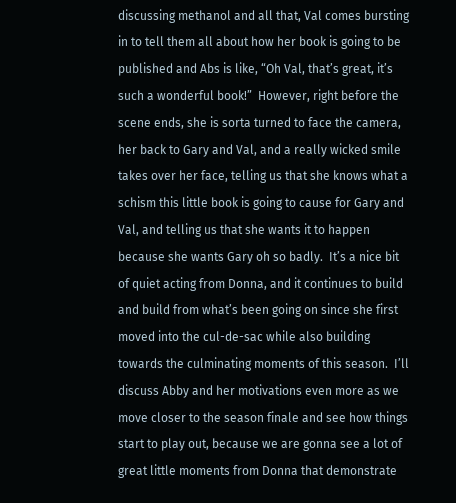discussing methanol and all that, Val comes bursting in to tell them all about how her book is going to be published and Abs is like, “Oh Val, that’s great, it’s such a wonderful book!”  However, right before the scene ends, she is sorta turned to face the camera, her back to Gary and Val, and a really wicked smile takes over her face, telling us that she knows what a schism this little book is going to cause for Gary and Val, and telling us that she wants it to happen because she wants Gary oh so badly.  It’s a nice bit of quiet acting from Donna, and it continues to build and build from what’s been going on since she first moved into the cul-de-sac while also building towards the culminating moments of this season.  I’ll discuss Abby and her motivations even more as we move closer to the season finale and see how things start to play out, because we are gonna see a lot of great little moments from Donna that demonstrate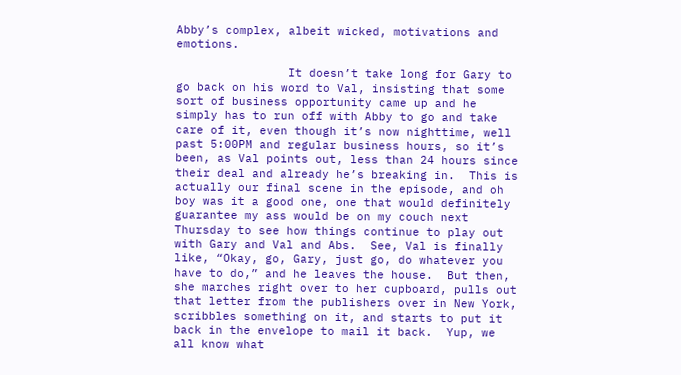Abby’s complex, albeit wicked, motivations and emotions.

                It doesn’t take long for Gary to go back on his word to Val, insisting that some sort of business opportunity came up and he simply has to run off with Abby to go and take care of it, even though it’s now nighttime, well past 5:00PM and regular business hours, so it’s been, as Val points out, less than 24 hours since their deal and already he’s breaking in.  This is actually our final scene in the episode, and oh boy was it a good one, one that would definitely guarantee my ass would be on my couch next Thursday to see how things continue to play out with Gary and Val and Abs.  See, Val is finally like, “Okay, go, Gary, just go, do whatever you have to do,” and he leaves the house.  But then, she marches right over to her cupboard, pulls out that letter from the publishers over in New York, scribbles something on it, and starts to put it back in the envelope to mail it back.  Yup, we all know what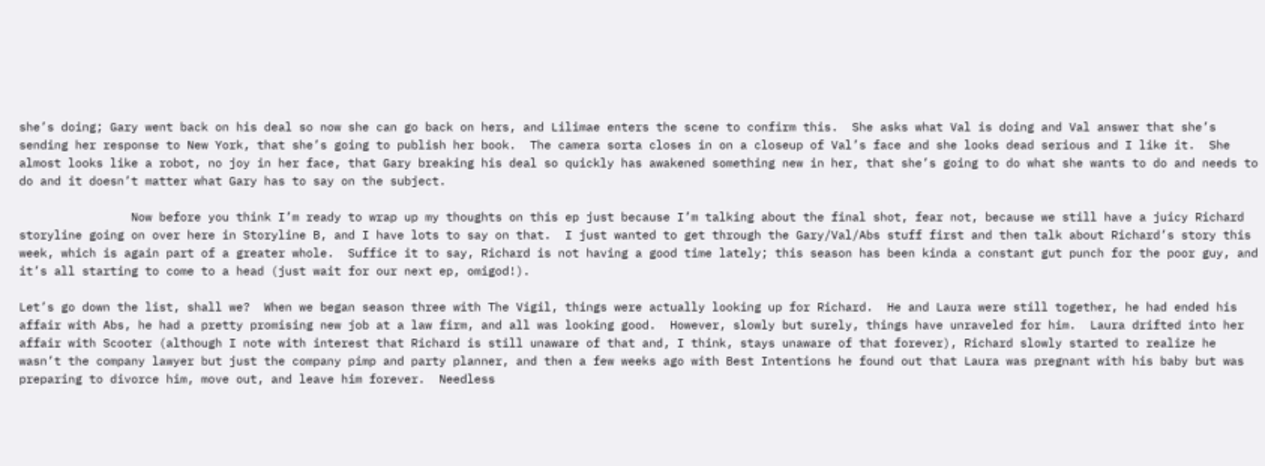she’s doing; Gary went back on his deal so now she can go back on hers, and Lilimae enters the scene to confirm this.  She asks what Val is doing and Val answer that she’s sending her response to New York, that she’s going to publish her book.  The camera sorta closes in on a closeup of Val’s face and she looks dead serious and I like it.  She almost looks like a robot, no joy in her face, that Gary breaking his deal so quickly has awakened something new in her, that she’s going to do what she wants to do and needs to do and it doesn’t matter what Gary has to say on the subject.

                Now before you think I’m ready to wrap up my thoughts on this ep just because I’m talking about the final shot, fear not, because we still have a juicy Richard storyline going on over here in Storyline B, and I have lots to say on that.  I just wanted to get through the Gary/Val/Abs stuff first and then talk about Richard’s story this week, which is again part of a greater whole.  Suffice it to say, Richard is not having a good time lately; this season has been kinda a constant gut punch for the poor guy, and it’s all starting to come to a head (just wait for our next ep, omigod!).

Let’s go down the list, shall we?  When we began season three with The Vigil, things were actually looking up for Richard.  He and Laura were still together, he had ended his affair with Abs, he had a pretty promising new job at a law firm, and all was looking good.  However, slowly but surely, things have unraveled for him.  Laura drifted into her affair with Scooter (although I note with interest that Richard is still unaware of that and, I think, stays unaware of that forever), Richard slowly started to realize he wasn’t the company lawyer but just the company pimp and party planner, and then a few weeks ago with Best Intentions he found out that Laura was pregnant with his baby but was preparing to divorce him, move out, and leave him forever.  Needless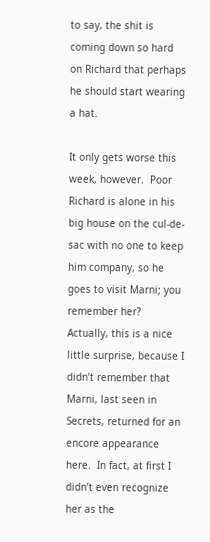to say, the shit is coming down so hard on Richard that perhaps he should start wearing a hat.

It only gets worse this week, however.  Poor Richard is alone in his big house on the cul-de-sac with no one to keep him company, so he goes to visit Marni; you remember her?  Actually, this is a nice little surprise, because I didn’t remember that Marni, last seen in Secrets, returned for an encore appearance here.  In fact, at first I didn’t even recognize her as the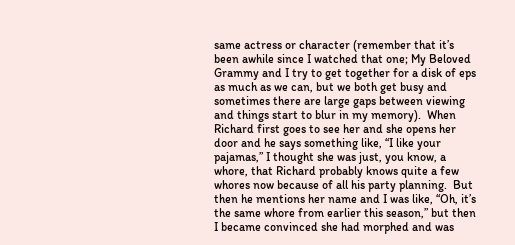same actress or character (remember that it’s been awhile since I watched that one; My Beloved Grammy and I try to get together for a disk of eps as much as we can, but we both get busy and sometimes there are large gaps between viewing and things start to blur in my memory).  When Richard first goes to see her and she opens her door and he says something like, “I like your pajamas,” I thought she was just, you know, a whore, that Richard probably knows quite a few whores now because of all his party planning.  But then he mentions her name and I was like, “Oh, it’s the same whore from earlier this season,” but then I became convinced she had morphed and was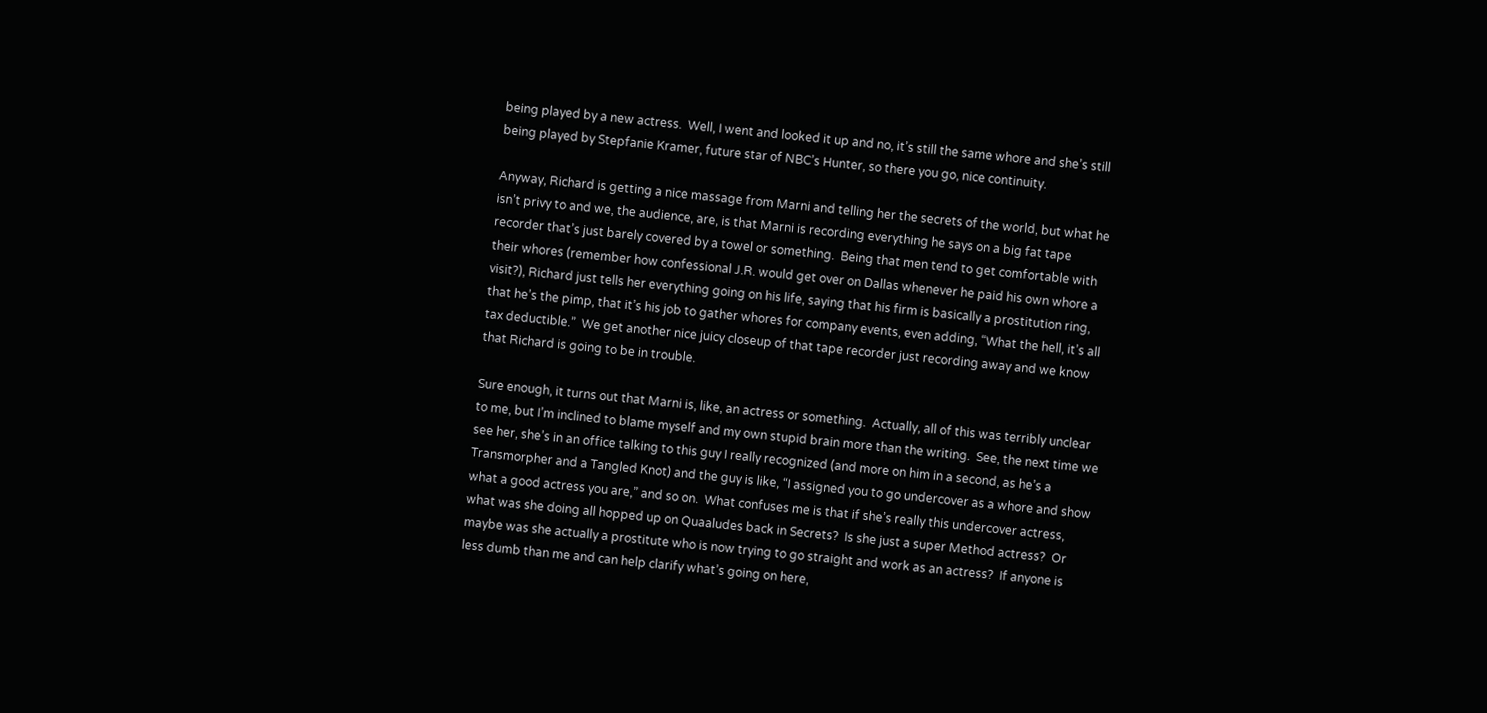being played by a new actress.  Well, I went and looked it up and no, it’s still the same whore and she’s still being played by Stepfanie Kramer, future star of NBC’s Hunter, so there you go, nice continuity.

Anyway, Richard is getting a nice massage from Marni and telling her the secrets of the world, but what he isn’t privy to and we, the audience, are, is that Marni is recording everything he says on a big fat tape recorder that’s just barely covered by a towel or something.  Being that men tend to get comfortable with their whores (remember how confessional J.R. would get over on Dallas whenever he paid his own whore a visit?), Richard just tells her everything going on his life, saying that his firm is basically a prostitution ring, that he’s the pimp, that it’s his job to gather whores for company events, even adding, “What the hell, it’s all tax deductible.”  We get another nice juicy closeup of that tape recorder just recording away and we know that Richard is going to be in trouble.

Sure enough, it turns out that Marni is, like, an actress or something.  Actually, all of this was terribly unclear to me, but I’m inclined to blame myself and my own stupid brain more than the writing.  See, the next time we see her, she’s in an office talking to this guy I really recognized (and more on him in a second, as he’s a Transmorpher and a Tangled Knot) and the guy is like, “I assigned you to go undercover as a whore and show what a good actress you are,” and so on.  What confuses me is that if she’s really this undercover actress, what was she doing all hopped up on Quaaludes back in Secrets?  Is she just a super Method actress?  Or maybe was she actually a prostitute who is now trying to go straight and work as an actress?  If anyone is less dumb than me and can help clarify what’s going on here,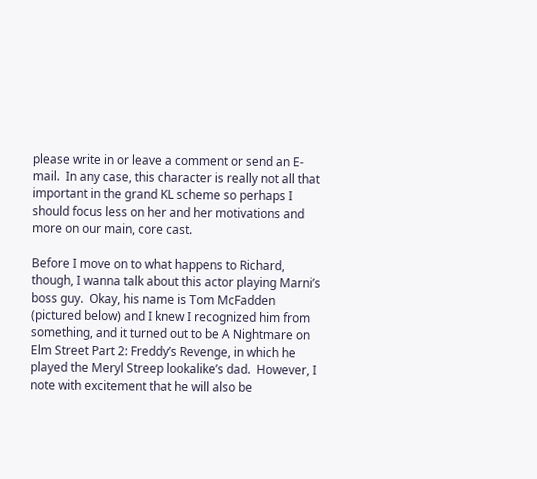please write in or leave a comment or send an E-mail.  In any case, this character is really not all that important in the grand KL scheme so perhaps I should focus less on her and her motivations and more on our main, core cast.

Before I move on to what happens to Richard, though, I wanna talk about this actor playing Marni’s boss guy.  Okay, his name is Tom McFadden (pictured below) and I knew I recognized him from something, and it turned out to be A Nightmare on Elm Street Part 2: Freddy’s Revenge, in which he played the Meryl Streep lookalike’s dad.  However, I note with excitement that he will also be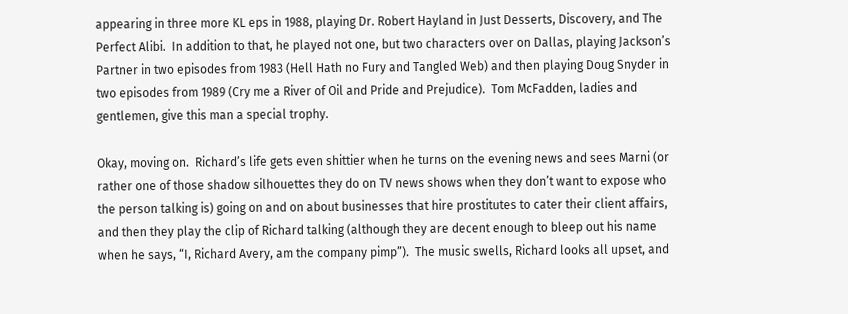appearing in three more KL eps in 1988, playing Dr. Robert Hayland in Just Desserts, Discovery, and The Perfect Alibi.  In addition to that, he played not one, but two characters over on Dallas, playing Jackson’s Partner in two episodes from 1983 (Hell Hath no Fury and Tangled Web) and then playing Doug Snyder in two episodes from 1989 (Cry me a River of Oil and Pride and Prejudice).  Tom McFadden, ladies and gentlemen, give this man a special trophy.

Okay, moving on.  Richard’s life gets even shittier when he turns on the evening news and sees Marni (or rather one of those shadow silhouettes they do on TV news shows when they don’t want to expose who the person talking is) going on and on about businesses that hire prostitutes to cater their client affairs, and then they play the clip of Richard talking (although they are decent enough to bleep out his name when he says, “I, Richard Avery, am the company pimp”).  The music swells, Richard looks all upset, and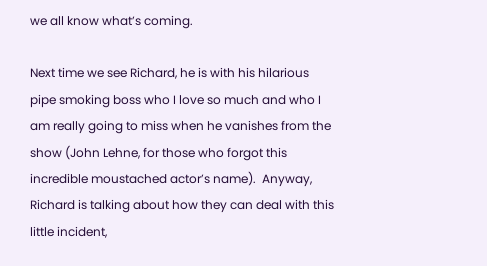we all know what’s coming.

Next time we see Richard, he is with his hilarious pipe smoking boss who I love so much and who I am really going to miss when he vanishes from the show (John Lehne, for those who forgot this incredible moustached actor’s name).  Anyway, Richard is talking about how they can deal with this little incident,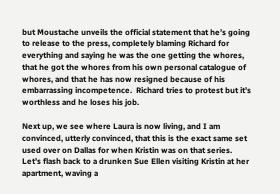but Moustache unveils the official statement that he’s going to release to the press, completely blaming Richard for everything and saying he was the one getting the whores, that he got the whores from his own personal catalogue of whores, and that he has now resigned because of his embarrassing incompetence.  Richard tries to protest but it’s worthless and he loses his job.

Next up, we see where Laura is now living, and I am convinced, utterly convinced, that this is the exact same set used over on Dallas for when Kristin was on that series.  Let’s flash back to a drunken Sue Ellen visiting Kristin at her apartment, waving a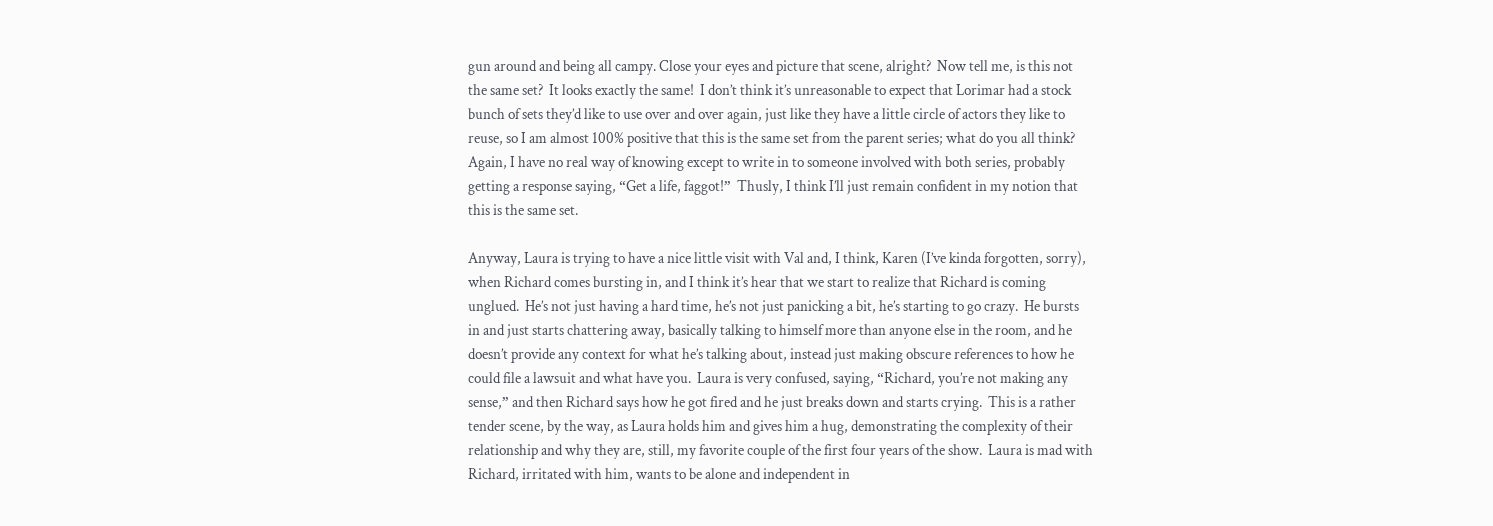gun around and being all campy. Close your eyes and picture that scene, alright?  Now tell me, is this not the same set?  It looks exactly the same!  I don’t think it’s unreasonable to expect that Lorimar had a stock bunch of sets they’d like to use over and over again, just like they have a little circle of actors they like to reuse, so I am almost 100% positive that this is the same set from the parent series; what do you all think?  Again, I have no real way of knowing except to write in to someone involved with both series, probably getting a response saying, “Get a life, faggot!”  Thusly, I think I’ll just remain confident in my notion that this is the same set.

Anyway, Laura is trying to have a nice little visit with Val and, I think, Karen (I’ve kinda forgotten, sorry), when Richard comes bursting in, and I think it’s hear that we start to realize that Richard is coming unglued.  He’s not just having a hard time, he’s not just panicking a bit, he’s starting to go crazy.  He bursts in and just starts chattering away, basically talking to himself more than anyone else in the room, and he doesn’t provide any context for what he’s talking about, instead just making obscure references to how he could file a lawsuit and what have you.  Laura is very confused, saying, “Richard, you’re not making any sense,” and then Richard says how he got fired and he just breaks down and starts crying.  This is a rather tender scene, by the way, as Laura holds him and gives him a hug, demonstrating the complexity of their relationship and why they are, still, my favorite couple of the first four years of the show.  Laura is mad with Richard, irritated with him, wants to be alone and independent in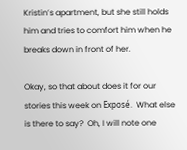Kristin’s apartment, but she still holds him and tries to comfort him when he breaks down in front of her.

Okay, so that about does it for our stories this week on Exposé.  What else is there to say?  Oh, I will note one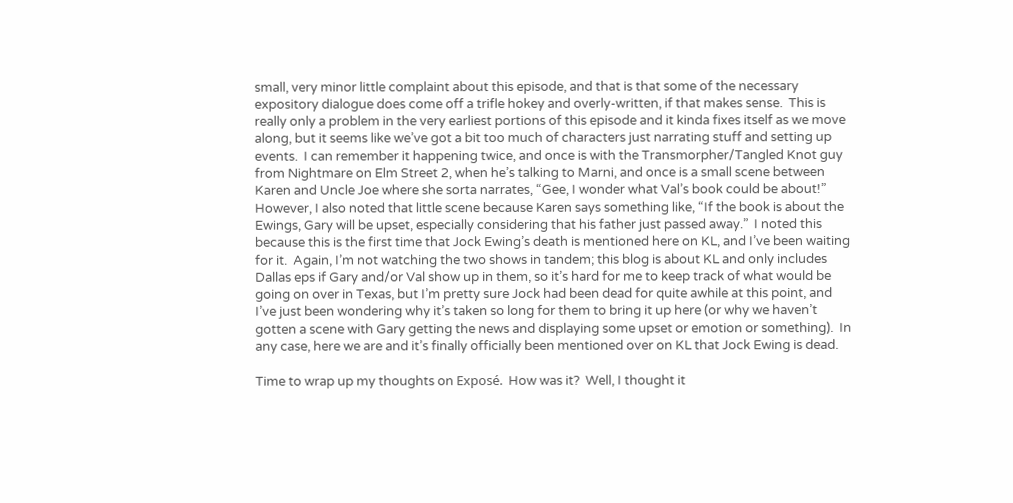small, very minor little complaint about this episode, and that is that some of the necessary expository dialogue does come off a trifle hokey and overly-written, if that makes sense.  This is really only a problem in the very earliest portions of this episode and it kinda fixes itself as we move along, but it seems like we’ve got a bit too much of characters just narrating stuff and setting up events.  I can remember it happening twice, and once is with the Transmorpher/Tangled Knot guy from Nightmare on Elm Street 2, when he’s talking to Marni, and once is a small scene between Karen and Uncle Joe where she sorta narrates, “Gee, I wonder what Val’s book could be about!”  However, I also noted that little scene because Karen says something like, “If the book is about the Ewings, Gary will be upset, especially considering that his father just passed away.”  I noted this because this is the first time that Jock Ewing’s death is mentioned here on KL, and I’ve been waiting for it.  Again, I’m not watching the two shows in tandem; this blog is about KL and only includes Dallas eps if Gary and/or Val show up in them, so it’s hard for me to keep track of what would be going on over in Texas, but I’m pretty sure Jock had been dead for quite awhile at this point, and I’ve just been wondering why it’s taken so long for them to bring it up here (or why we haven’t gotten a scene with Gary getting the news and displaying some upset or emotion or something).  In any case, here we are and it’s finally officially been mentioned over on KL that Jock Ewing is dead.

Time to wrap up my thoughts on Exposé.  How was it?  Well, I thought it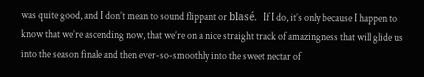was quite good, and I don’t mean to sound flippant or blasé.  If I do, it’s only because I happen to know that we’re ascending now, that we’re on a nice straight track of amazingness that will glide us into the season finale and then ever-so-smoothly into the sweet nectar of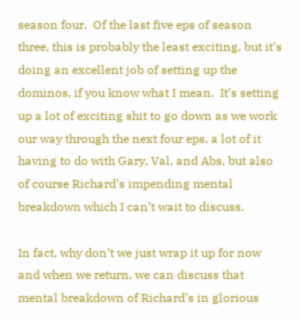season four.  Of the last five eps of season three, this is probably the least exciting, but it’s doing an excellent job of setting up the dominos, if you know what I mean.  It’s setting up a lot of exciting shit to go down as we work our way through the next four eps, a lot of it having to do with Gary, Val, and Abs, but also of course Richard’s impending mental breakdown which I can’t wait to discuss.

In fact, why don’t we just wrap it up for now and when we return, we can discuss that mental breakdown of Richard’s in glorious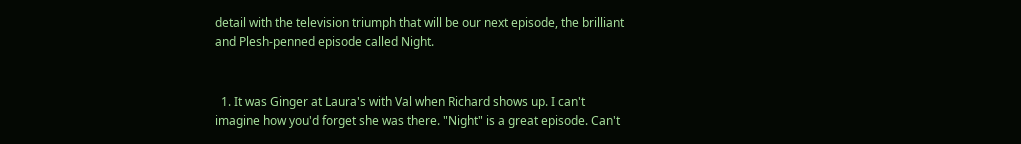detail with the television triumph that will be our next episode, the brilliant and Plesh-penned episode called Night.


  1. It was Ginger at Laura's with Val when Richard shows up. I can't imagine how you'd forget she was there. "Night" is a great episode. Can't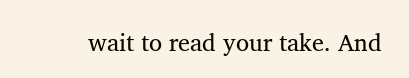wait to read your take. And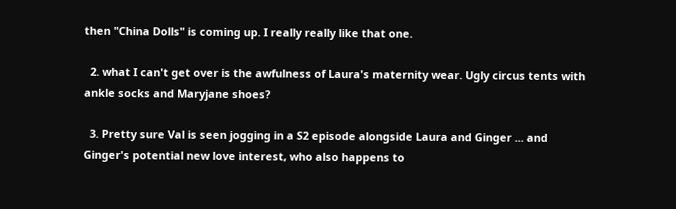then "China Dolls" is coming up. I really really like that one.

  2. what I can't get over is the awfulness of Laura's maternity wear. Ugly circus tents with ankle socks and Maryjane shoes?

  3. Pretty sure Val is seen jogging in a S2 episode alongside Laura and Ginger ... and Ginger's potential new love interest, who also happens to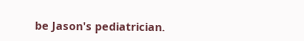be Jason's pediatrician.